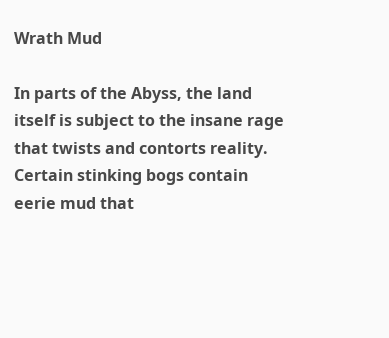Wrath Mud

In parts of the Abyss, the land itself is subject to the insane rage that twists and contorts reality. Certain stinking bogs contain eerie mud that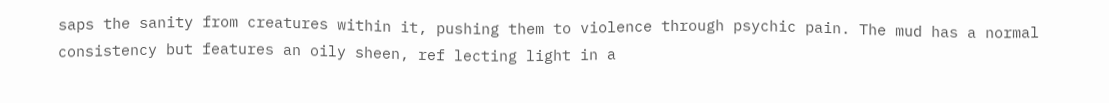saps the sanity from creatures within it, pushing them to violence through psychic pain. The mud has a normal consistency but features an oily sheen, ref lecting light in a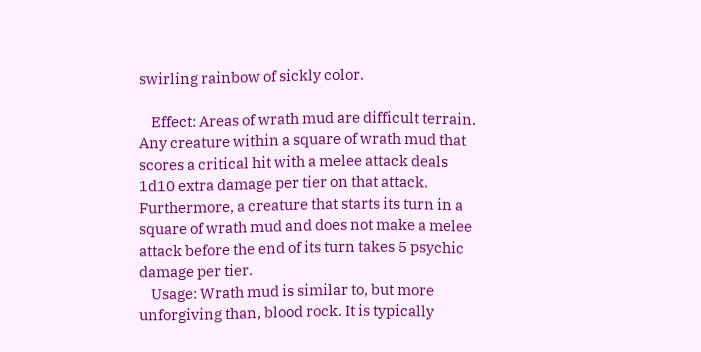swirling rainbow of sickly color.

    Effect: Areas of wrath mud are difficult terrain. Any creature within a square of wrath mud that scores a critical hit with a melee attack deals 1d10 extra damage per tier on that attack. Furthermore, a creature that starts its turn in a square of wrath mud and does not make a melee attack before the end of its turn takes 5 psychic damage per tier.
    Usage: Wrath mud is similar to, but more unforgiving than, blood rock. It is typically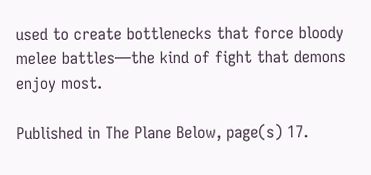used to create bottlenecks that force bloody melee battles—the kind of fight that demons enjoy most.

Published in The Plane Below, page(s) 17.